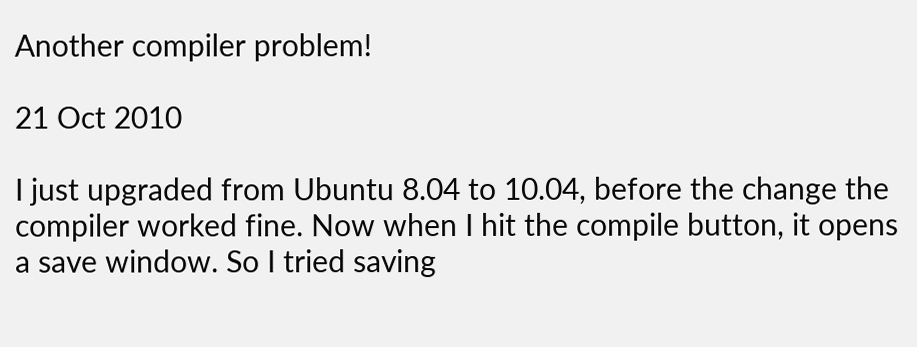Another compiler problem!

21 Oct 2010

I just upgraded from Ubuntu 8.04 to 10.04, before the change the compiler worked fine. Now when I hit the compile button, it opens a save window. So I tried saving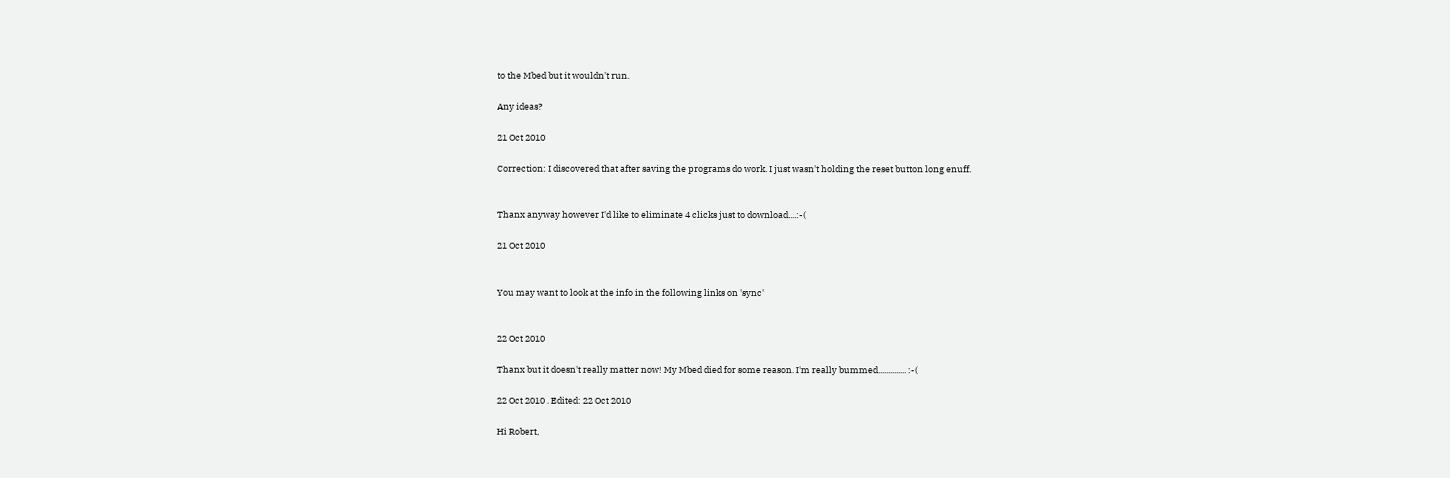to the Mbed but it wouldn't run.

Any ideas?

21 Oct 2010

Correction: I discovered that after saving the programs do work. I just wasn't holding the reset button long enuff.


Thanx anyway however I'd like to eliminate 4 clicks just to download....:-(

21 Oct 2010


You may want to look at the info in the following links on 'sync'


22 Oct 2010

Thanx but it doesn't really matter now! My Mbed died for some reason. I'm really bummed.............. :-(

22 Oct 2010 . Edited: 22 Oct 2010

Hi Robert,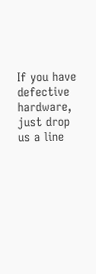If you have defective hardware, just drop us a line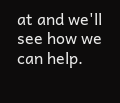at and we'll see how we can help.